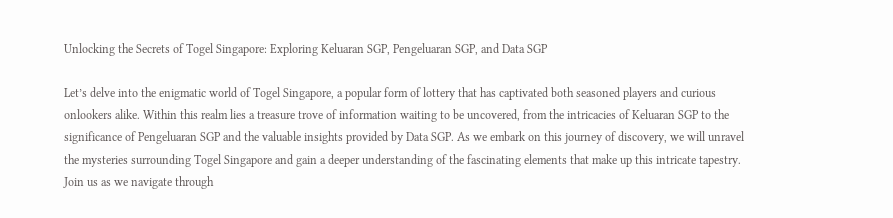Unlocking the Secrets of Togel Singapore: Exploring Keluaran SGP, Pengeluaran SGP, and Data SGP

Let’s delve into the enigmatic world of Togel Singapore, a popular form of lottery that has captivated both seasoned players and curious onlookers alike. Within this realm lies a treasure trove of information waiting to be uncovered, from the intricacies of Keluaran SGP to the significance of Pengeluaran SGP and the valuable insights provided by Data SGP. As we embark on this journey of discovery, we will unravel the mysteries surrounding Togel Singapore and gain a deeper understanding of the fascinating elements that make up this intricate tapestry. Join us as we navigate through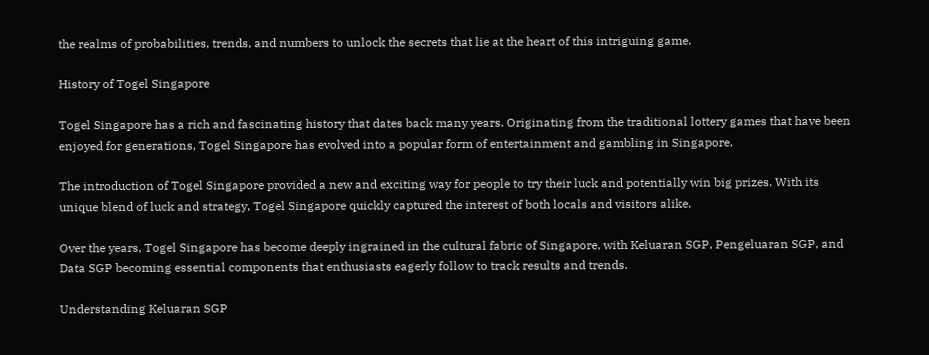the realms of probabilities, trends, and numbers to unlock the secrets that lie at the heart of this intriguing game.

History of Togel Singapore

Togel Singapore has a rich and fascinating history that dates back many years. Originating from the traditional lottery games that have been enjoyed for generations, Togel Singapore has evolved into a popular form of entertainment and gambling in Singapore.

The introduction of Togel Singapore provided a new and exciting way for people to try their luck and potentially win big prizes. With its unique blend of luck and strategy, Togel Singapore quickly captured the interest of both locals and visitors alike.

Over the years, Togel Singapore has become deeply ingrained in the cultural fabric of Singapore, with Keluaran SGP, Pengeluaran SGP, and Data SGP becoming essential components that enthusiasts eagerly follow to track results and trends.

Understanding Keluaran SGP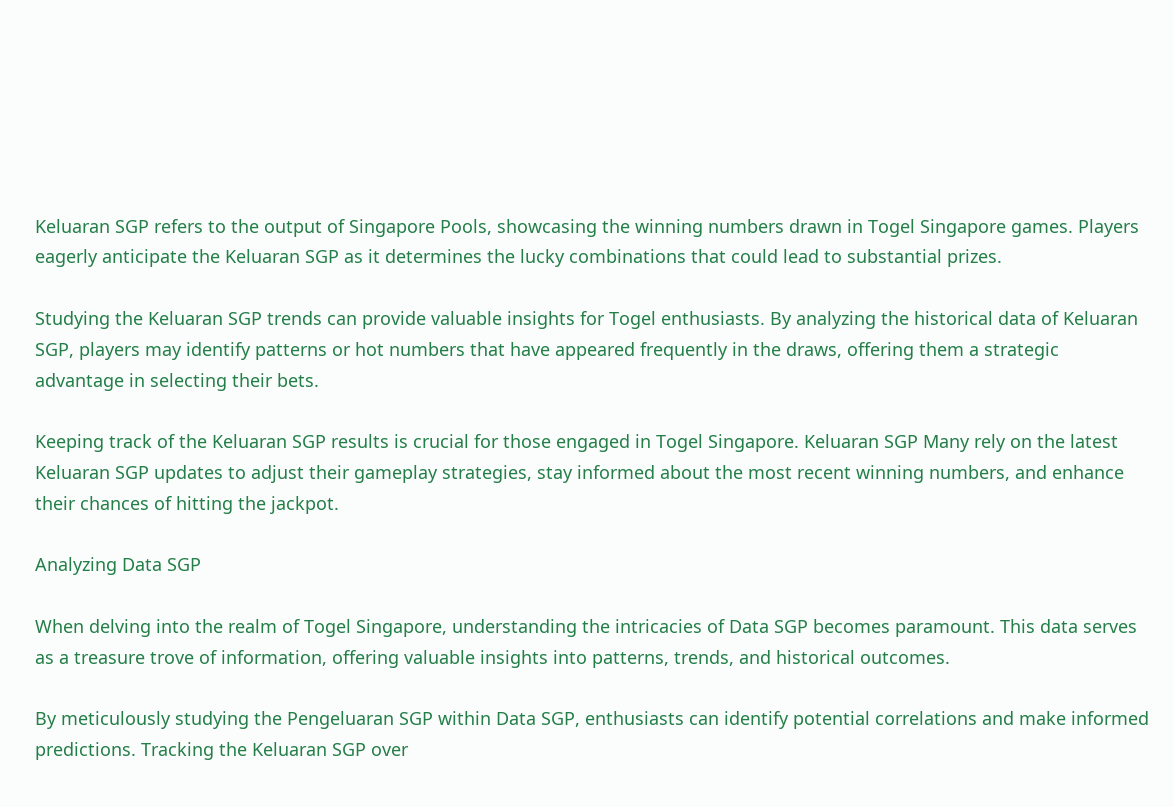Keluaran SGP refers to the output of Singapore Pools, showcasing the winning numbers drawn in Togel Singapore games. Players eagerly anticipate the Keluaran SGP as it determines the lucky combinations that could lead to substantial prizes.

Studying the Keluaran SGP trends can provide valuable insights for Togel enthusiasts. By analyzing the historical data of Keluaran SGP, players may identify patterns or hot numbers that have appeared frequently in the draws, offering them a strategic advantage in selecting their bets.

Keeping track of the Keluaran SGP results is crucial for those engaged in Togel Singapore. Keluaran SGP Many rely on the latest Keluaran SGP updates to adjust their gameplay strategies, stay informed about the most recent winning numbers, and enhance their chances of hitting the jackpot.

Analyzing Data SGP

When delving into the realm of Togel Singapore, understanding the intricacies of Data SGP becomes paramount. This data serves as a treasure trove of information, offering valuable insights into patterns, trends, and historical outcomes.

By meticulously studying the Pengeluaran SGP within Data SGP, enthusiasts can identify potential correlations and make informed predictions. Tracking the Keluaran SGP over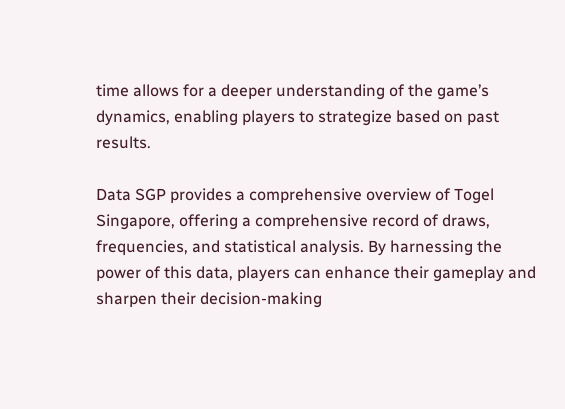time allows for a deeper understanding of the game’s dynamics, enabling players to strategize based on past results.

Data SGP provides a comprehensive overview of Togel Singapore, offering a comprehensive record of draws, frequencies, and statistical analysis. By harnessing the power of this data, players can enhance their gameplay and sharpen their decision-making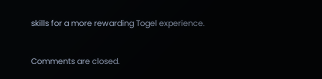skills for a more rewarding Togel experience.

Comments are closed.